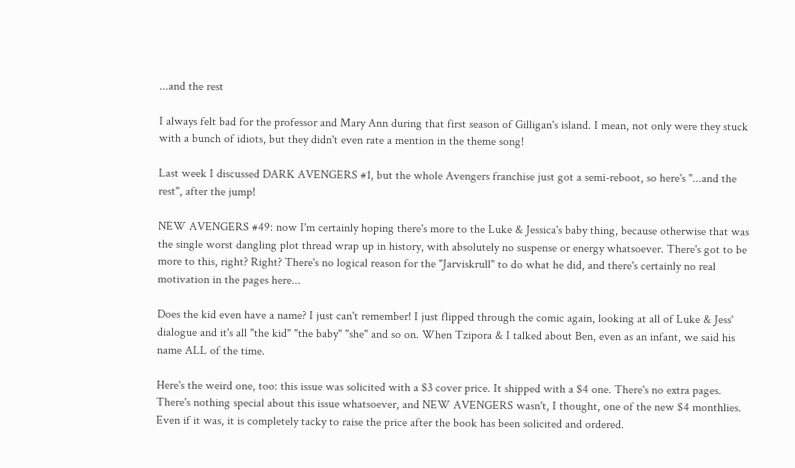...and the rest

I always felt bad for the professor and Mary Ann during that first season of Gilligan's island. I mean, not only were they stuck with a bunch of idiots, but they didn't even rate a mention in the theme song!

Last week I discussed DARK AVENGERS #1, but the whole Avengers franchise just got a semi-reboot, so here's "...and the rest", after the jump!

NEW AVENGERS #49: now I'm certainly hoping there's more to the Luke & Jessica's baby thing, because otherwise that was the single worst dangling plot thread wrap up in history, with absolutely no suspense or energy whatsoever. There's got to be more to this, right? Right? There's no logical reason for the "Jarviskrull" to do what he did, and there's certainly no real motivation in the pages here...

Does the kid even have a name? I just can't remember! I just flipped through the comic again, looking at all of Luke & Jess' dialogue and it's all "the kid" "the baby" "she" and so on. When Tzipora & I talked about Ben, even as an infant, we said his name ALL of the time.

Here's the weird one, too: this issue was solicited with a $3 cover price. It shipped with a $4 one. There's no extra pages. There's nothing special about this issue whatsoever, and NEW AVENGERS wasn't, I thought, one of the new $4 monthlies. Even if it was, it is completely tacky to raise the price after the book has been solicited and ordered.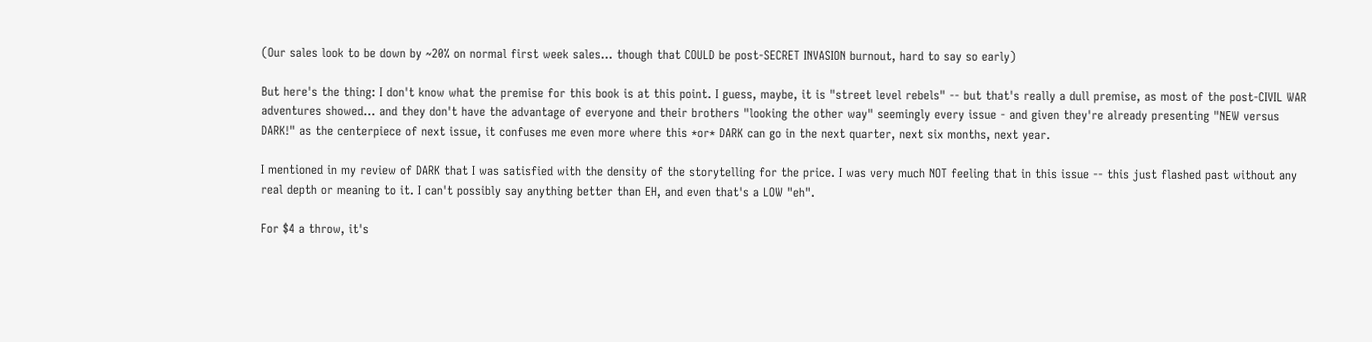(Our sales look to be down by ~20% on normal first week sales... though that COULD be post-SECRET INVASION burnout, hard to say so early)

But here's the thing: I don't know what the premise for this book is at this point. I guess, maybe, it is "street level rebels" -- but that's really a dull premise, as most of the post-CIVIL WAR adventures showed... and they don't have the advantage of everyone and their brothers "looking the other way" seemingly every issue - and given they're already presenting "NEW versus DARK!" as the centerpiece of next issue, it confuses me even more where this *or* DARK can go in the next quarter, next six months, next year.

I mentioned in my review of DARK that I was satisfied with the density of the storytelling for the price. I was very much NOT feeling that in this issue -- this just flashed past without any real depth or meaning to it. I can't possibly say anything better than EH, and even that's a LOW "eh".

For $4 a throw, it's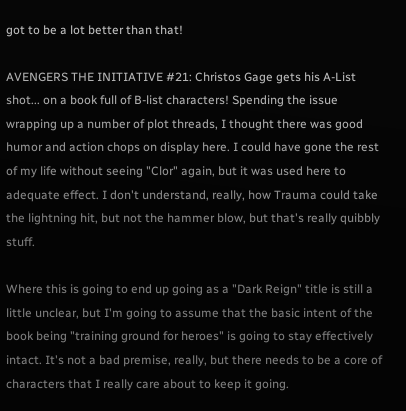got to be a lot better than that!

AVENGERS THE INITIATIVE #21: Christos Gage gets his A-List shot... on a book full of B-list characters! Spending the issue wrapping up a number of plot threads, I thought there was good humor and action chops on display here. I could have gone the rest of my life without seeing "Clor" again, but it was used here to adequate effect. I don't understand, really, how Trauma could take the lightning hit, but not the hammer blow, but that's really quibbly stuff.

Where this is going to end up going as a "Dark Reign" title is still a little unclear, but I'm going to assume that the basic intent of the book being "training ground for heroes" is going to stay effectively intact. It's not a bad premise, really, but there needs to be a core of characters that I really care about to keep it going.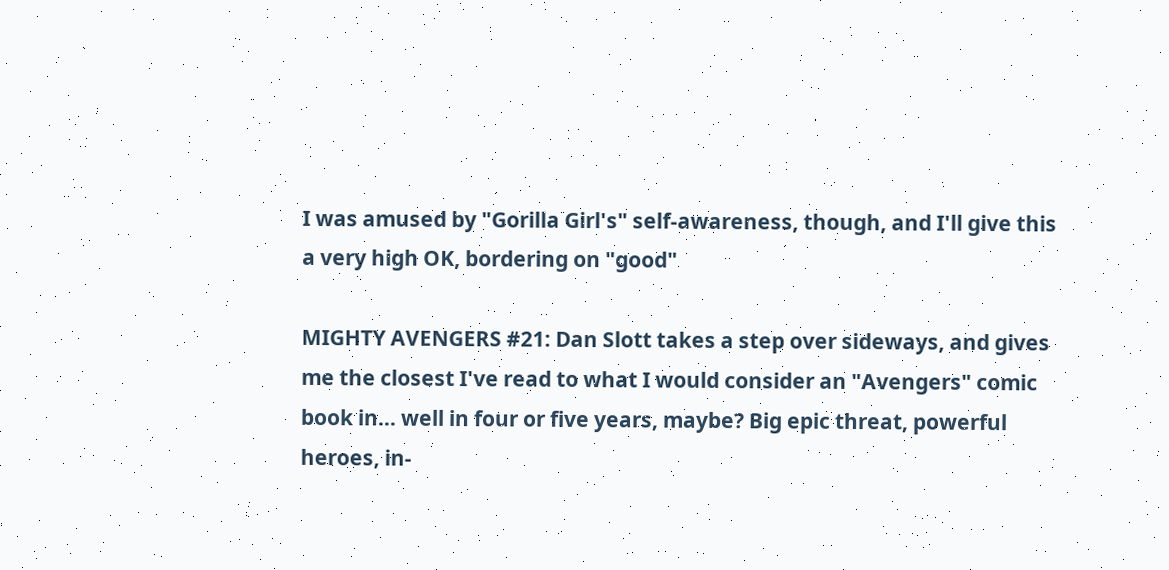I was amused by "Gorilla Girl's" self-awareness, though, and I'll give this a very high OK, bordering on "good"

MIGHTY AVENGERS #21: Dan Slott takes a step over sideways, and gives me the closest I've read to what I would consider an "Avengers" comic book in... well in four or five years, maybe? Big epic threat, powerful heroes, in-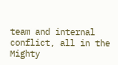team and internal conflict, all in the Mighty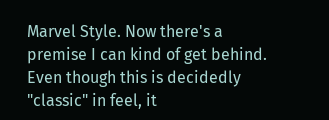Marvel Style. Now there's a premise I can kind of get behind. Even though this is decidedly "classic" in feel, it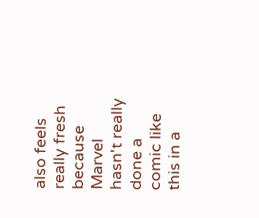also feels really fresh because Marvel hasn't really done a comic like this in a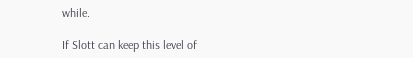while.

If Slott can keep this level of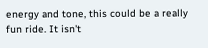energy and tone, this could be a really fun ride. It isn't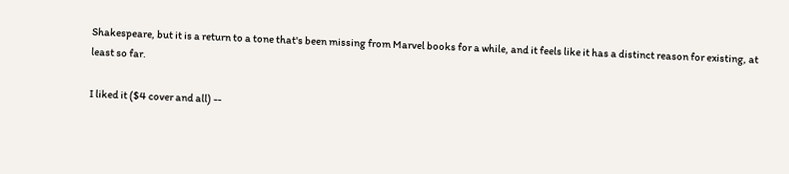Shakespeare, but it is a return to a tone that's been missing from Marvel books for a while, and it feels like it has a distinct reason for existing, at least so far.

I liked it ($4 cover and all) --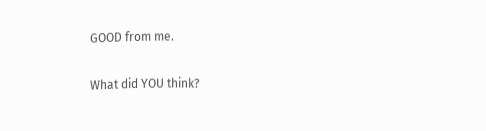GOOD from me.

What did YOU think?